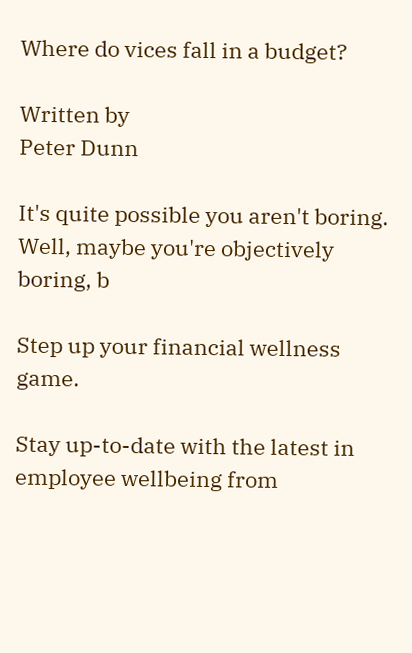Where do vices fall in a budget?

Written by
Peter Dunn

It's quite possible you aren't boring. Well, maybe you're objectively boring, b

Step up your financial wellness game.

Stay up-to-date with the latest in employee wellbeing from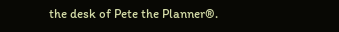the desk of Pete the Planner®.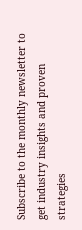Subscribe to the monthly newsletter to get industry insights and proven strategies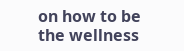on how to be the wellness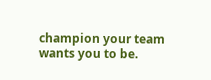champion your team wants you to be.